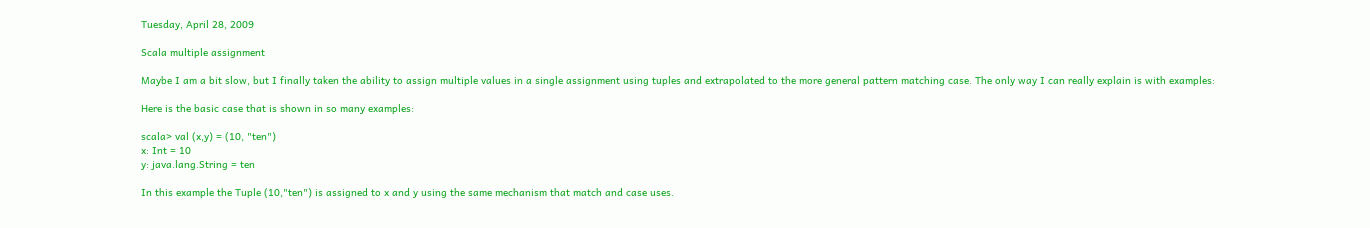Tuesday, April 28, 2009

Scala multiple assignment

Maybe I am a bit slow, but I finally taken the ability to assign multiple values in a single assignment using tuples and extrapolated to the more general pattern matching case. The only way I can really explain is with examples:

Here is the basic case that is shown in so many examples:

scala> val (x,y) = (10, "ten")
x: Int = 10
y: java.lang.String = ten

In this example the Tuple (10,"ten") is assigned to x and y using the same mechanism that match and case uses.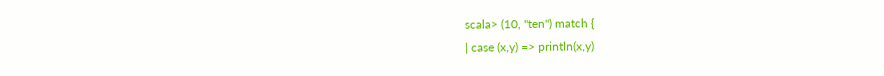scala> (10, "ten") match {
| case (x,y) => println(x,y)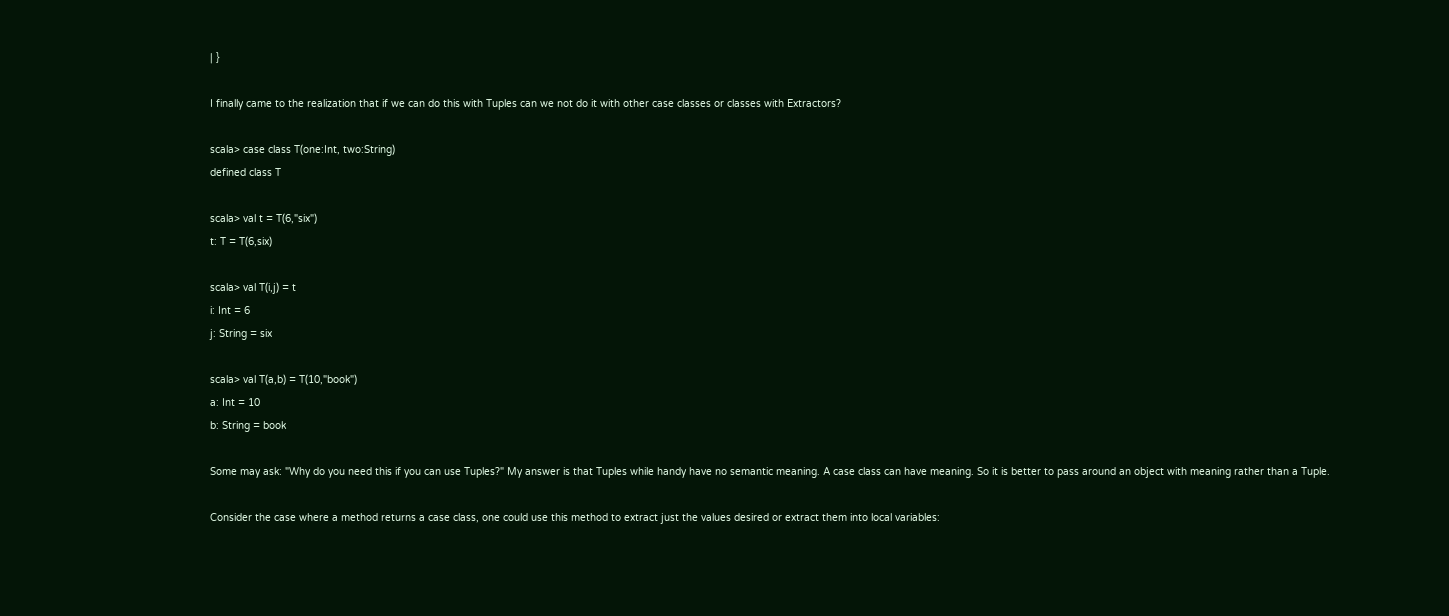| }

I finally came to the realization that if we can do this with Tuples can we not do it with other case classes or classes with Extractors?

scala> case class T(one:Int, two:String)
defined class T

scala> val t = T(6,"six")
t: T = T(6,six)

scala> val T(i,j) = t
i: Int = 6
j: String = six

scala> val T(a,b) = T(10,"book")
a: Int = 10
b: String = book

Some may ask: "Why do you need this if you can use Tuples?" My answer is that Tuples while handy have no semantic meaning. A case class can have meaning. So it is better to pass around an object with meaning rather than a Tuple.

Consider the case where a method returns a case class, one could use this method to extract just the values desired or extract them into local variables: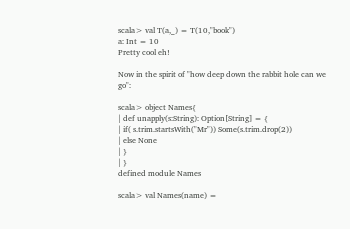scala> val T(a,_) = T(10,"book")
a: Int = 10
Pretty cool eh!

Now in the spirit of "how deep down the rabbit hole can we go":

scala> object Names{
| def unapply(s:String): Option[String] = {
| if( s.trim.startsWith("Mr")) Some(s.trim.drop(2))
| else None
| }
| }
defined module Names

scala> val Names(name) =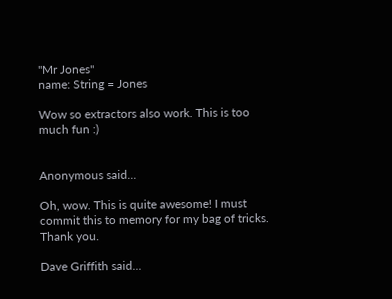"Mr Jones"
name: String = Jones

Wow so extractors also work. This is too much fun :)


Anonymous said...

Oh, wow. This is quite awesome! I must commit this to memory for my bag of tricks. Thank you.

Dave Griffith said...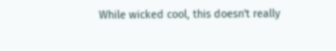While wicked cool, this doesn't really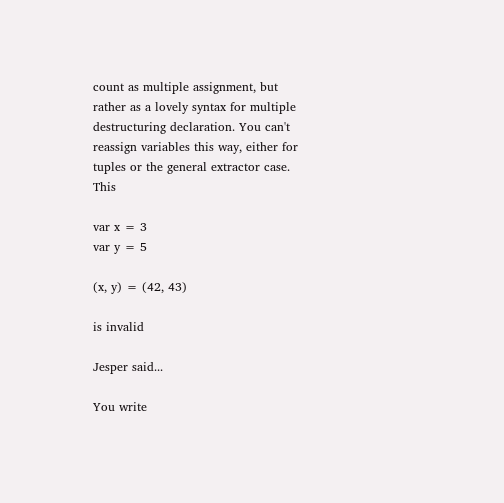count as multiple assignment, but rather as a lovely syntax for multiple destructuring declaration. You can't reassign variables this way, either for tuples or the general extractor case. This

var x = 3
var y = 5

(x, y) = (42, 43)

is invalid

Jesper said...

You write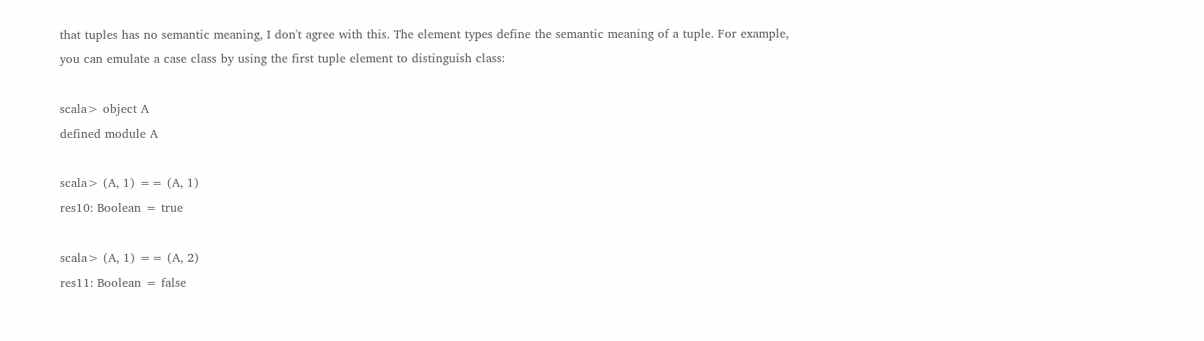that tuples has no semantic meaning, I don't agree with this. The element types define the semantic meaning of a tuple. For example, you can emulate a case class by using the first tuple element to distinguish class:

scala> object A
defined module A

scala> (A, 1) == (A, 1)
res10: Boolean = true

scala> (A, 1) == (A, 2)
res11: Boolean = false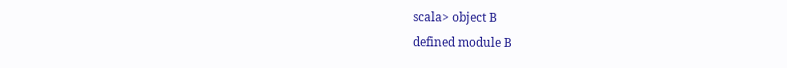scala> object B
defined module B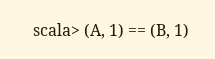scala> (A, 1) == (B, 1)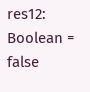res12: Boolean = false